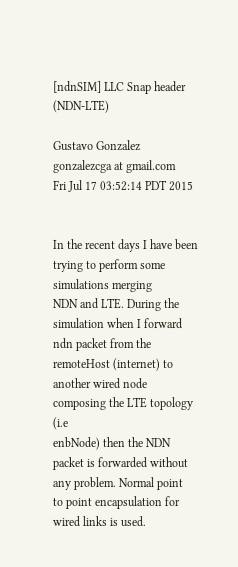[ndnSIM] LLC Snap header (NDN-LTE)

Gustavo Gonzalez gonzalezcga at gmail.com
Fri Jul 17 03:52:14 PDT 2015


In the recent days I have been trying to perform some simulations merging
NDN and LTE. During the simulation when I forward ndn packet from the
remoteHost (internet) to another wired node composing the LTE topology (i.e
enbNode) then the NDN packet is forwarded without any problem. Normal point
to point encapsulation for wired links is used.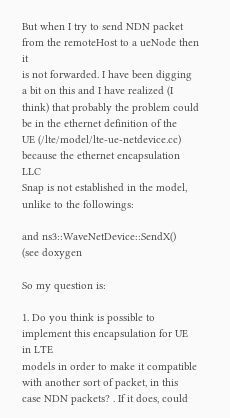But when I try to send NDN packet from the remoteHost to a ueNode then it
is not forwarded. I have been digging a bit on this and I have realized (I
think) that probably the problem could be in the ethernet definition of the
UE (/lte/model/lte-ue-netdevice.cc) because the ethernet encapsulation LLC
Snap is not established in the model, unlike to the followings:

and ns3::WaveNetDevice::SendX()
(see doxygen

So my question is:

1. Do you think is possible to implement this encapsulation for UE in LTE
models in order to make it compatible with another sort of packet, in this
case NDN packets? . If it does, could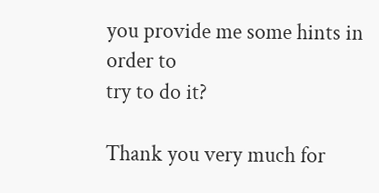you provide me some hints in order to
try to do it?

Thank you very much for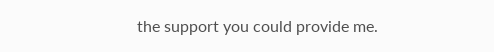the support you could provide me.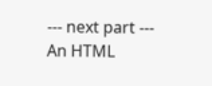--- next part ---
An HTML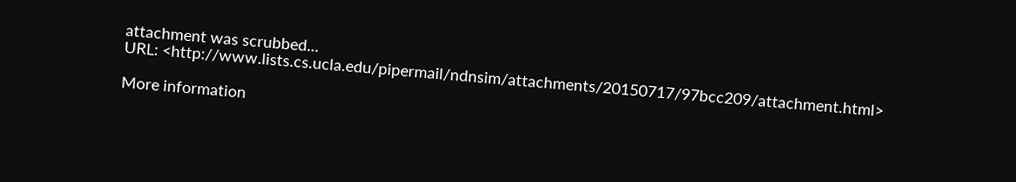attachment was scrubbed...
URL: <http://www.lists.cs.ucla.edu/pipermail/ndnsim/attachments/20150717/97bcc209/attachment.html>

More information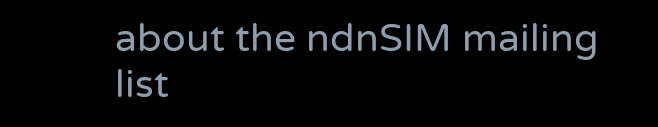about the ndnSIM mailing list